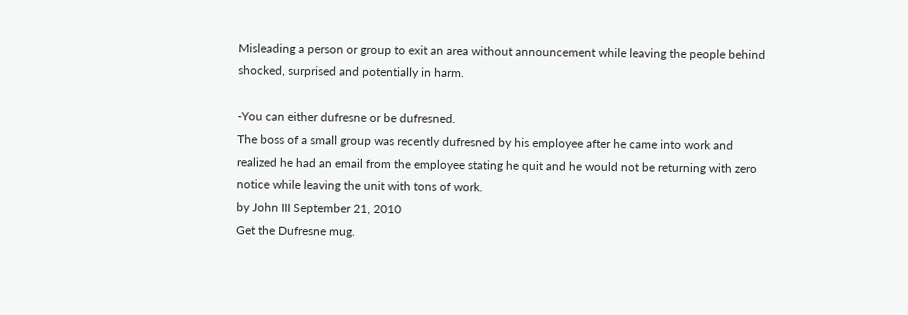Misleading a person or group to exit an area without announcement while leaving the people behind shocked, surprised and potentially in harm.

-You can either dufresne or be dufresned.
The boss of a small group was recently dufresned by his employee after he came into work and realized he had an email from the employee stating he quit and he would not be returning with zero notice while leaving the unit with tons of work.
by John III September 21, 2010
Get the Dufresne mug.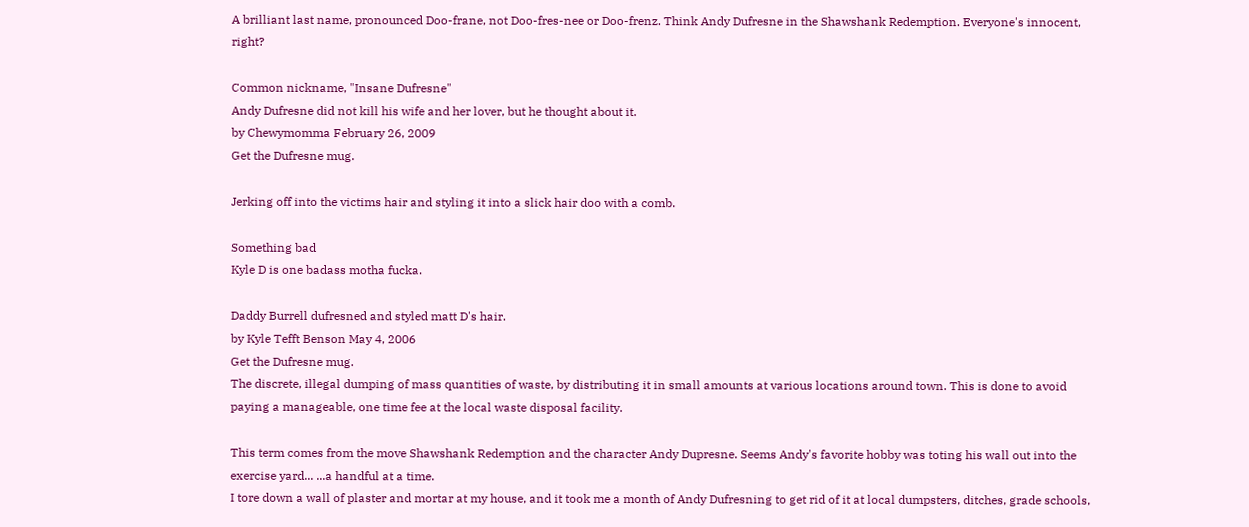A brilliant last name, pronounced Doo-frane, not Doo-fres-nee or Doo-frenz. Think Andy Dufresne in the Shawshank Redemption. Everyone's innocent, right?

Common nickname, "Insane Dufresne"
Andy Dufresne did not kill his wife and her lover, but he thought about it.
by Chewymomma February 26, 2009
Get the Dufresne mug.

Jerking off into the victims hair and styling it into a slick hair doo with a comb.

Something bad
Kyle D is one badass motha fucka.

Daddy Burrell dufresned and styled matt D's hair.
by Kyle Tefft Benson May 4, 2006
Get the Dufresne mug.
The discrete, illegal dumping of mass quantities of waste, by distributing it in small amounts at various locations around town. This is done to avoid paying a manageable, one time fee at the local waste disposal facility.

This term comes from the move Shawshank Redemption and the character Andy Dupresne. Seems Andy's favorite hobby was toting his wall out into the exercise yard... ...a handful at a time.
I tore down a wall of plaster and mortar at my house, and it took me a month of Andy Dufresning to get rid of it at local dumpsters, ditches, grade schools,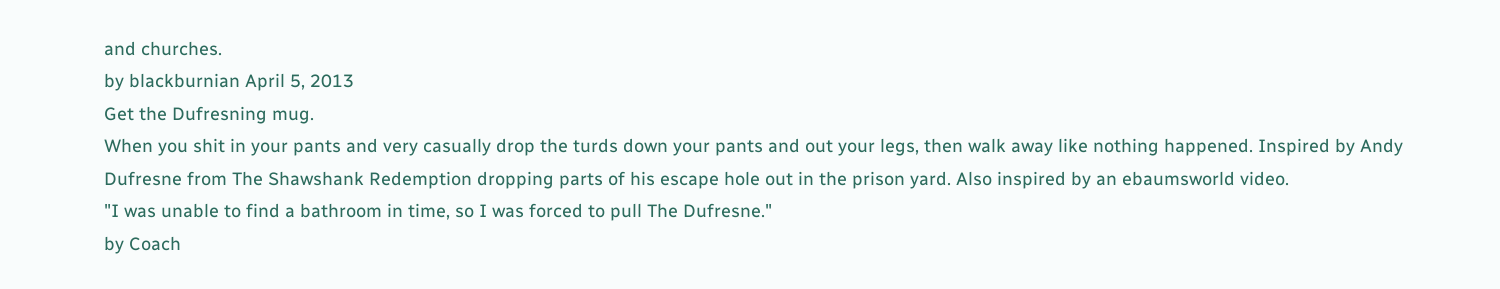and churches.
by blackburnian April 5, 2013
Get the Dufresning mug.
When you shit in your pants and very casually drop the turds down your pants and out your legs, then walk away like nothing happened. Inspired by Andy Dufresne from The Shawshank Redemption dropping parts of his escape hole out in the prison yard. Also inspired by an ebaumsworld video.
"I was unable to find a bathroom in time, so I was forced to pull The Dufresne."
by Coach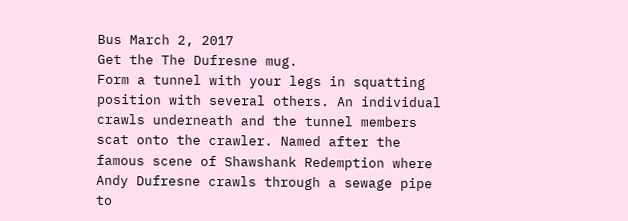Bus March 2, 2017
Get the The Dufresne mug.
Form a tunnel with your legs in squatting position with several others. An individual crawls underneath and the tunnel members scat onto the crawler. Named after the famous scene of Shawshank Redemption where Andy Dufresne crawls through a sewage pipe to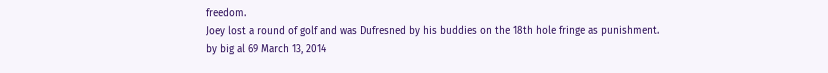freedom.
Joey lost a round of golf and was Dufresned by his buddies on the 18th hole fringe as punishment.
by big al 69 March 13, 2014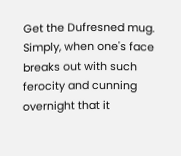Get the Dufresned mug.
Simply, when one's face breaks out with such ferocity and cunning overnight that it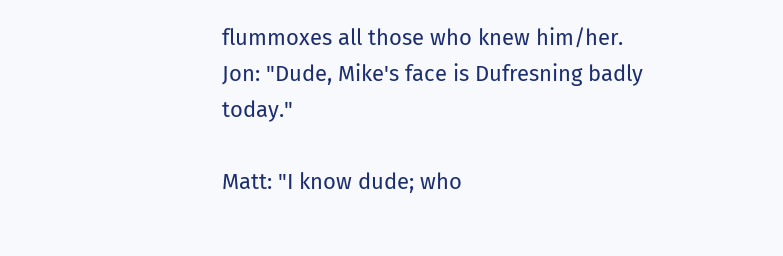flummoxes all those who knew him/her.
Jon: "Dude, Mike's face is Dufresning badly today."

Matt: "I know dude; who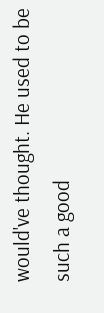would've thought. He used to be such a good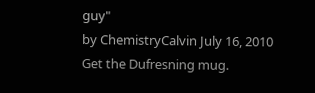guy"
by ChemistryCalvin July 16, 2010
Get the Dufresning mug.